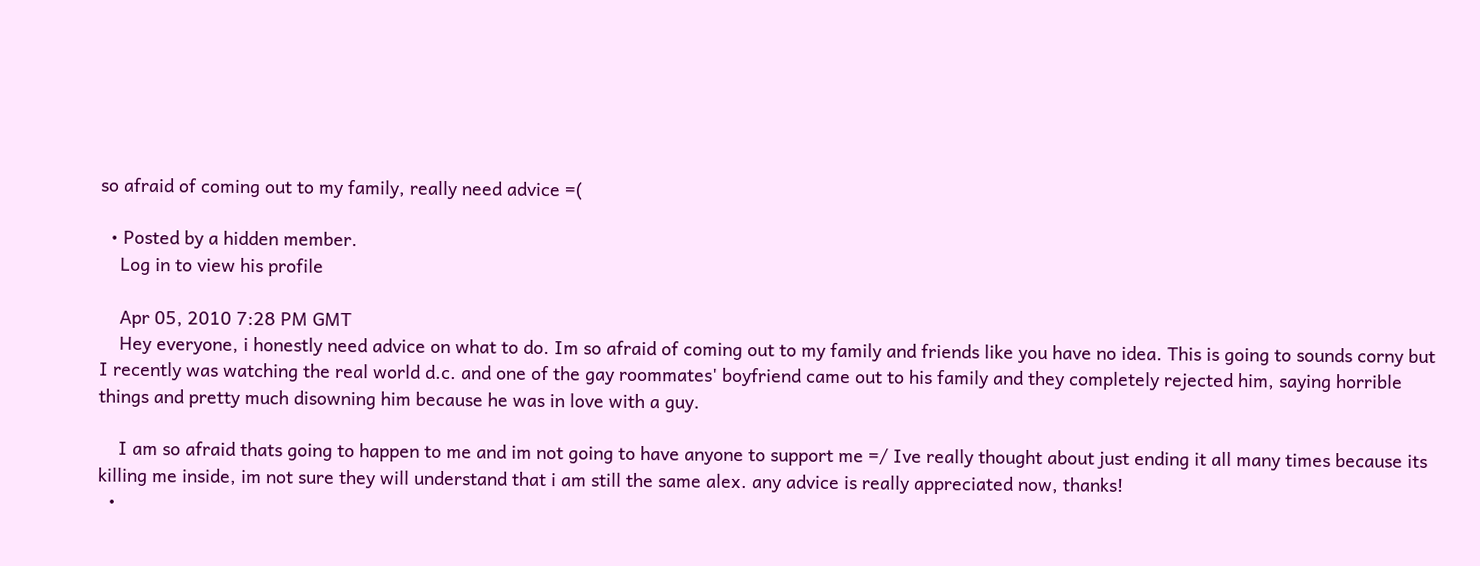so afraid of coming out to my family, really need advice =(

  • Posted by a hidden member.
    Log in to view his profile

    Apr 05, 2010 7:28 PM GMT
    Hey everyone, i honestly need advice on what to do. Im so afraid of coming out to my family and friends like you have no idea. This is going to sounds corny but I recently was watching the real world d.c. and one of the gay roommates' boyfriend came out to his family and they completely rejected him, saying horrible things and pretty much disowning him because he was in love with a guy.

    I am so afraid thats going to happen to me and im not going to have anyone to support me =/ Ive really thought about just ending it all many times because its killing me inside, im not sure they will understand that i am still the same alex. any advice is really appreciated now, thanks!
  •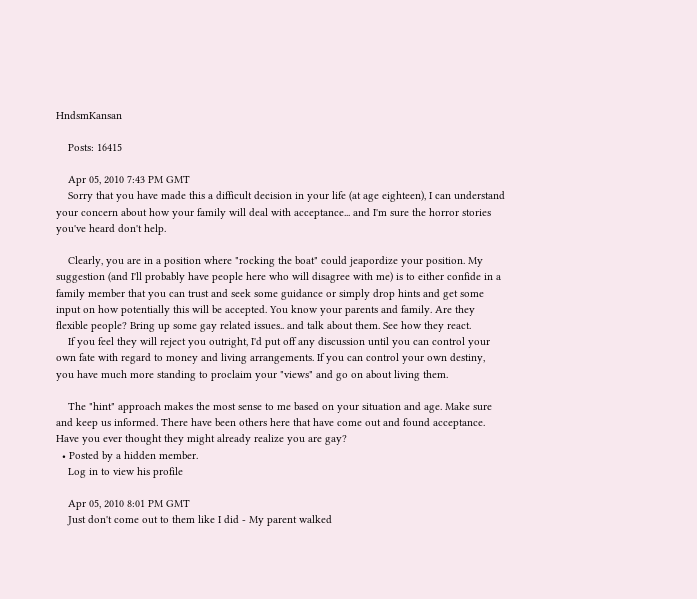HndsmKansan

    Posts: 16415

    Apr 05, 2010 7:43 PM GMT
    Sorry that you have made this a difficult decision in your life (at age eighteen), I can understand your concern about how your family will deal with acceptance... and I'm sure the horror stories you've heard don't help.

    Clearly, you are in a position where "rocking the boat" could jeapordize your position. My suggestion (and I'll probably have people here who will disagree with me) is to either confide in a family member that you can trust and seek some guidance or simply drop hints and get some input on how potentially this will be accepted. You know your parents and family. Are they flexible people? Bring up some gay related issues.. and talk about them. See how they react.
    If you feel they will reject you outright, I'd put off any discussion until you can control your own fate with regard to money and living arrangements. If you can control your own destiny, you have much more standing to proclaim your "views" and go on about living them.

    The "hint" approach makes the most sense to me based on your situation and age. Make sure and keep us informed. There have been others here that have come out and found acceptance. Have you ever thought they might already realize you are gay?
  • Posted by a hidden member.
    Log in to view his profile

    Apr 05, 2010 8:01 PM GMT
    Just don't come out to them like I did - My parent walked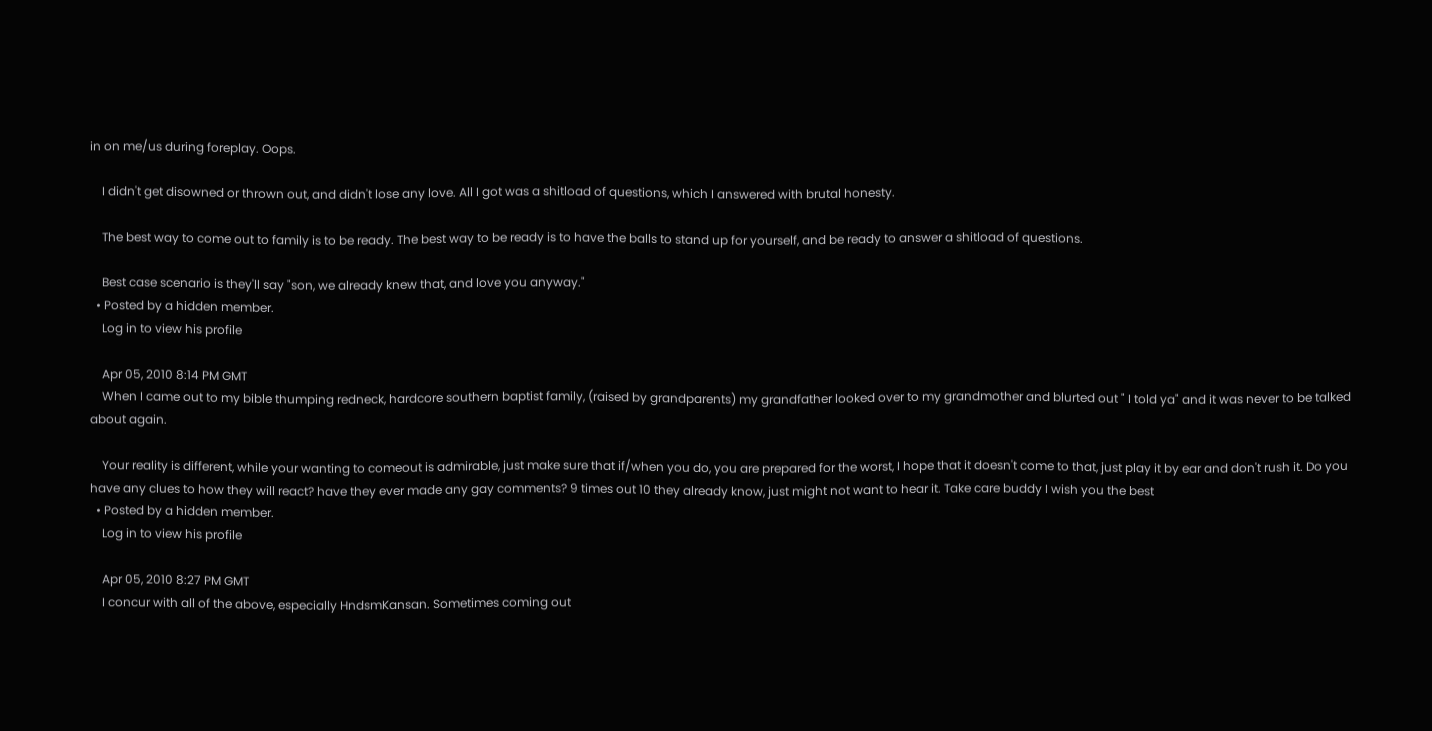in on me/us during foreplay. Oops.

    I didn't get disowned or thrown out, and didn't lose any love. All I got was a shitload of questions, which I answered with brutal honesty.

    The best way to come out to family is to be ready. The best way to be ready is to have the balls to stand up for yourself, and be ready to answer a shitload of questions.

    Best case scenario is they'll say "son, we already knew that, and love you anyway."
  • Posted by a hidden member.
    Log in to view his profile

    Apr 05, 2010 8:14 PM GMT
    When I came out to my bible thumping redneck, hardcore southern baptist family, (raised by grandparents) my grandfather looked over to my grandmother and blurted out " I told ya" and it was never to be talked about again.

    Your reality is different, while your wanting to comeout is admirable, just make sure that if/when you do, you are prepared for the worst, I hope that it doesn't come to that, just play it by ear and don't rush it. Do you have any clues to how they will react? have they ever made any gay comments? 9 times out 10 they already know, just might not want to hear it. Take care buddy I wish you the best
  • Posted by a hidden member.
    Log in to view his profile

    Apr 05, 2010 8:27 PM GMT
    I concur with all of the above, especially HndsmKansan. Sometimes coming out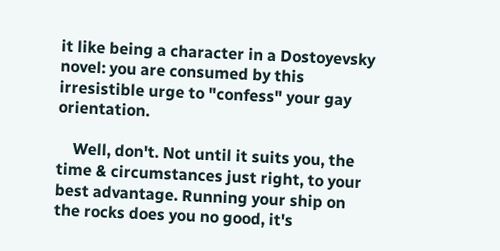it like being a character in a Dostoyevsky novel: you are consumed by this irresistible urge to "confess" your gay orientation.

    Well, don't. Not until it suits you, the time & circumstances just right, to your best advantage. Running your ship on the rocks does you no good, it's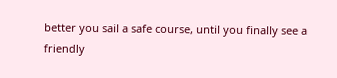better you sail a safe course, until you finally see a friendly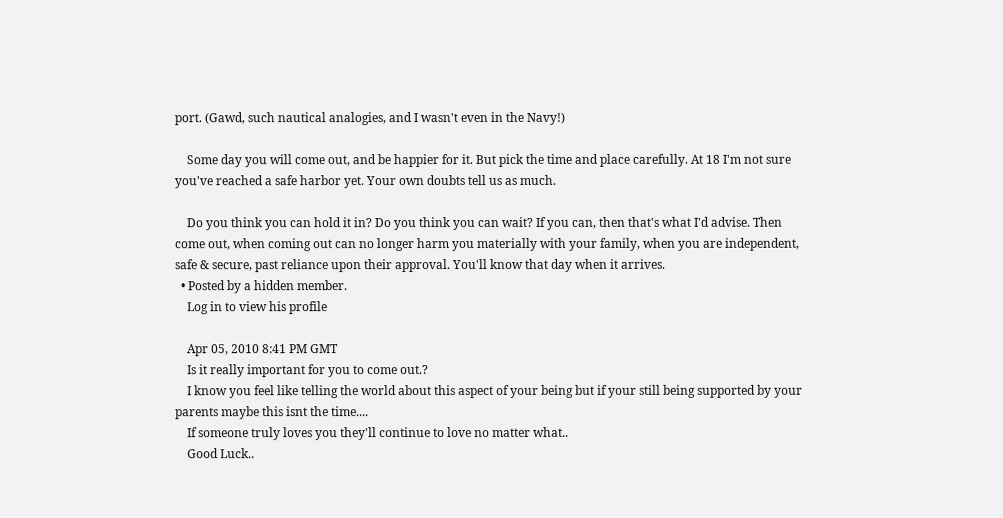port. (Gawd, such nautical analogies, and I wasn't even in the Navy!)

    Some day you will come out, and be happier for it. But pick the time and place carefully. At 18 I'm not sure you've reached a safe harbor yet. Your own doubts tell us as much.

    Do you think you can hold it in? Do you think you can wait? If you can, then that's what I'd advise. Then come out, when coming out can no longer harm you materially with your family, when you are independent, safe & secure, past reliance upon their approval. You'll know that day when it arrives.
  • Posted by a hidden member.
    Log in to view his profile

    Apr 05, 2010 8:41 PM GMT
    Is it really important for you to come out.?
    I know you feel like telling the world about this aspect of your being but if your still being supported by your parents maybe this isnt the time....
    If someone truly loves you they'll continue to love no matter what..
    Good Luck..